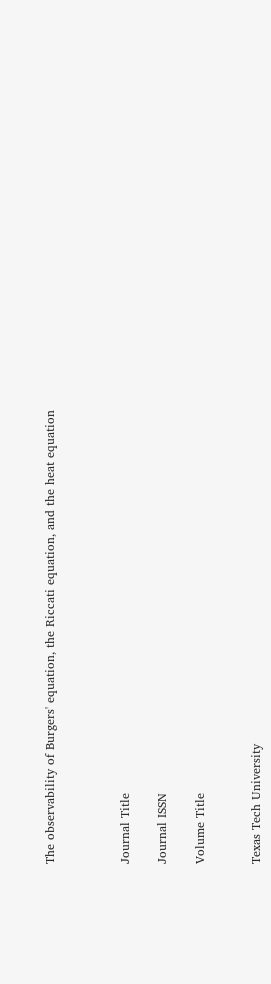The observability of Burgers' equation, the Riccati equation, and the heat equation



Journal Title

Journal ISSN

Volume Title


Texas Tech University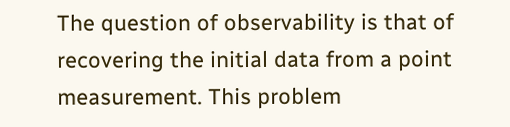The question of observability is that of recovering the initial data from a point measurement. This problem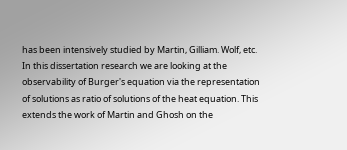has been intensively studied by Martin, Gilliam. Wolf, etc. In this dissertation research we are looking at the observability of Burger's equation via the representation of solutions as ratio of solutions of the heat equation. This extends the work of Martin and Ghosh on the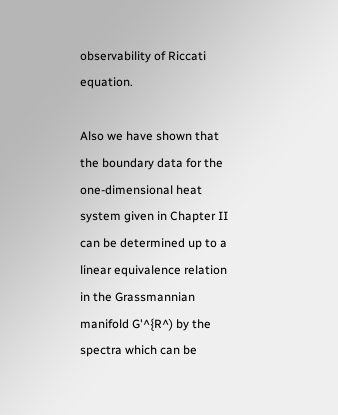observability of Riccati equation.

Also we have shown that the boundary data for the one-dimensional heat system given in Chapter II can be determined up to a linear equivalence relation in the Grassmannian manifold G'^{R^) by the spectra which can be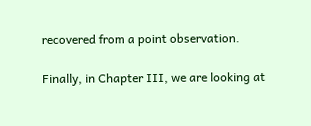recovered from a point observation.

Finally, in Chapter III, we are looking at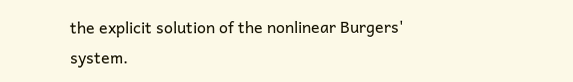the explicit solution of the nonlinear Burgers' system.